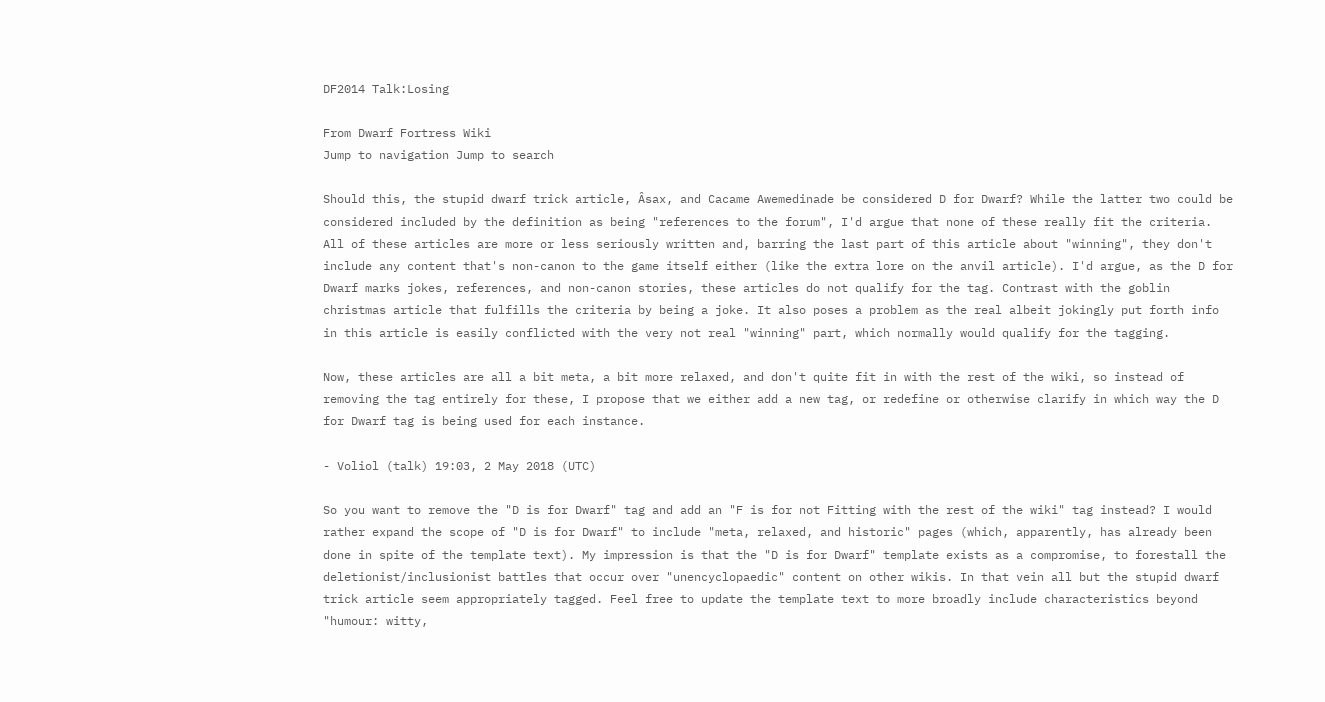DF2014 Talk:Losing

From Dwarf Fortress Wiki
Jump to navigation Jump to search

Should this, the stupid dwarf trick article, Âsax, and Cacame Awemedinade be considered D for Dwarf? While the latter two could be considered included by the definition as being "references to the forum", I'd argue that none of these really fit the criteria. All of these articles are more or less seriously written and, barring the last part of this article about "winning", they don't include any content that's non-canon to the game itself either (like the extra lore on the anvil article). I'd argue, as the D for Dwarf marks jokes, references, and non-canon stories, these articles do not qualify for the tag. Contrast with the goblin christmas article that fulfills the criteria by being a joke. It also poses a problem as the real albeit jokingly put forth info in this article is easily conflicted with the very not real "winning" part, which normally would qualify for the tagging.

Now, these articles are all a bit meta, a bit more relaxed, and don't quite fit in with the rest of the wiki, so instead of removing the tag entirely for these, I propose that we either add a new tag, or redefine or otherwise clarify in which way the D for Dwarf tag is being used for each instance.

- Voliol (talk) 19:03, 2 May 2018 (UTC)

So you want to remove the "D is for Dwarf" tag and add an "F is for not Fitting with the rest of the wiki" tag instead? I would rather expand the scope of "D is for Dwarf" to include "meta, relaxed, and historic" pages (which, apparently, has already been done in spite of the template text). My impression is that the "D is for Dwarf" template exists as a compromise, to forestall the deletionist/inclusionist battles that occur over "unencyclopaedic" content on other wikis. In that vein all but the stupid dwarf trick article seem appropriately tagged. Feel free to update the template text to more broadly include characteristics beyond "humour: witty,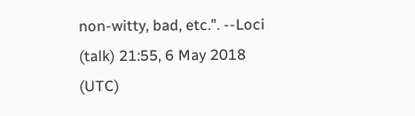non-witty, bad, etc.". --Loci (talk) 21:55, 6 May 2018 (UTC)